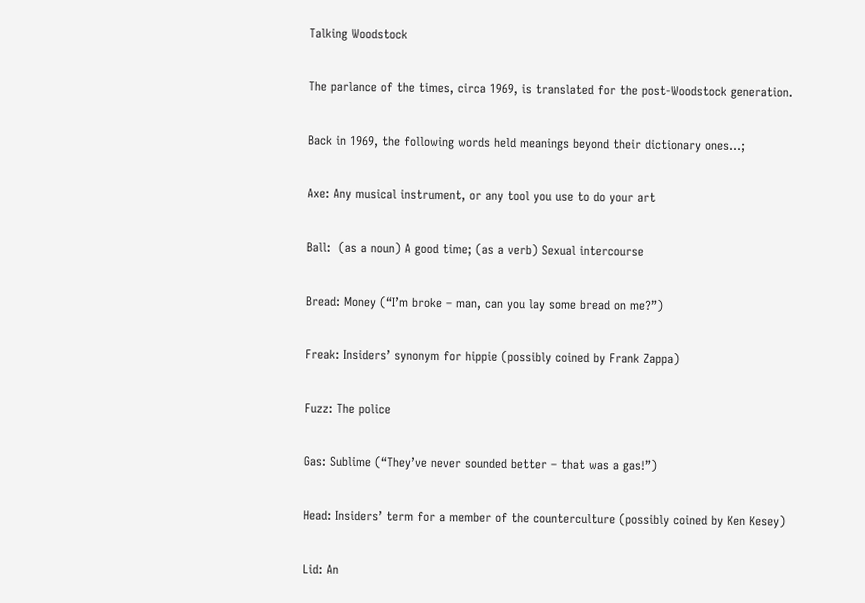Talking Woodstock

The parlance of the times, circa 1969, is translated for the post-Woodstock generation.

Back in 1969, the following words held meanings beyond their dictionary ones…;

Axe: Any musical instrument, or any tool you use to do your art

Ball:  (as a noun) A good time; (as a verb) Sexual intercourse

Bread: Money (“I’m broke – man, can you lay some bread on me?”)

Freak: Insiders’ synonym for hippie (possibly coined by Frank Zappa)

Fuzz: The police

Gas: Sublime (“They’ve never sounded better – that was a gas!”)

Head: Insiders’ term for a member of the counterculture (possibly coined by Ken Kesey)

Lid: An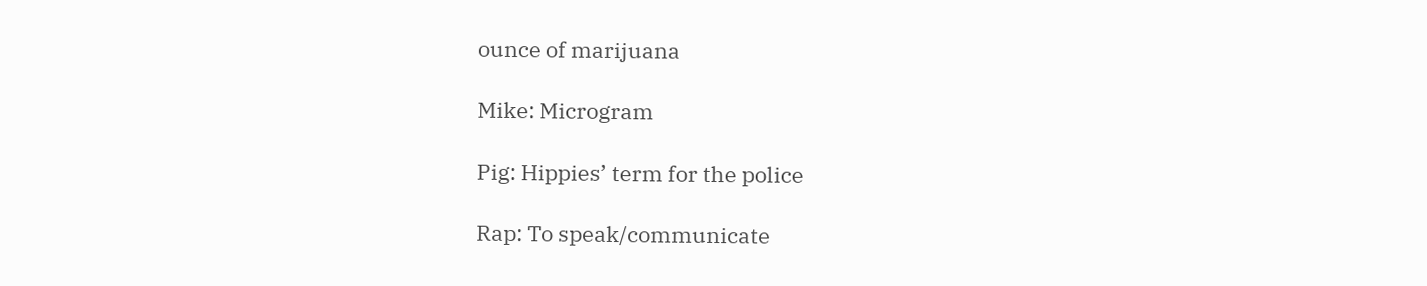ounce of marijuana

Mike: Microgram

Pig: Hippies’ term for the police

Rap: To speak/communicate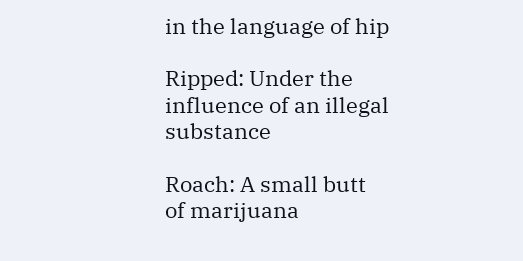in the language of hip

Ripped: Under the influence of an illegal substance

Roach: A small butt of marijuana